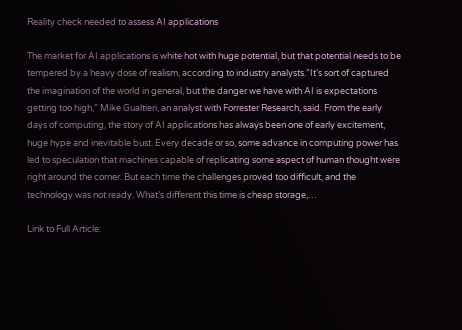Reality check needed to assess AI applications

The market for AI applications is white hot with huge potential, but that potential needs to be tempered by a heavy dose of realism, according to industry analysts.”It’s sort of captured the imagination of the world in general, but the danger we have with AI is expectations getting too high,” Mike Gualtieri, an analyst with Forrester Research, said. From the early days of computing, the story of AI applications has always been one of early excitement, huge hype and inevitable bust. Every decade or so, some advance in computing power has led to speculation that machines capable of replicating some aspect of human thought were right around the corner. But each time the challenges proved too difficult, and the technology was not ready. What’s different this time is cheap storage,…

Link to Full Article: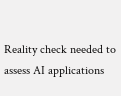Reality check needed to assess AI applications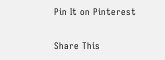Pin It on Pinterest

Share This